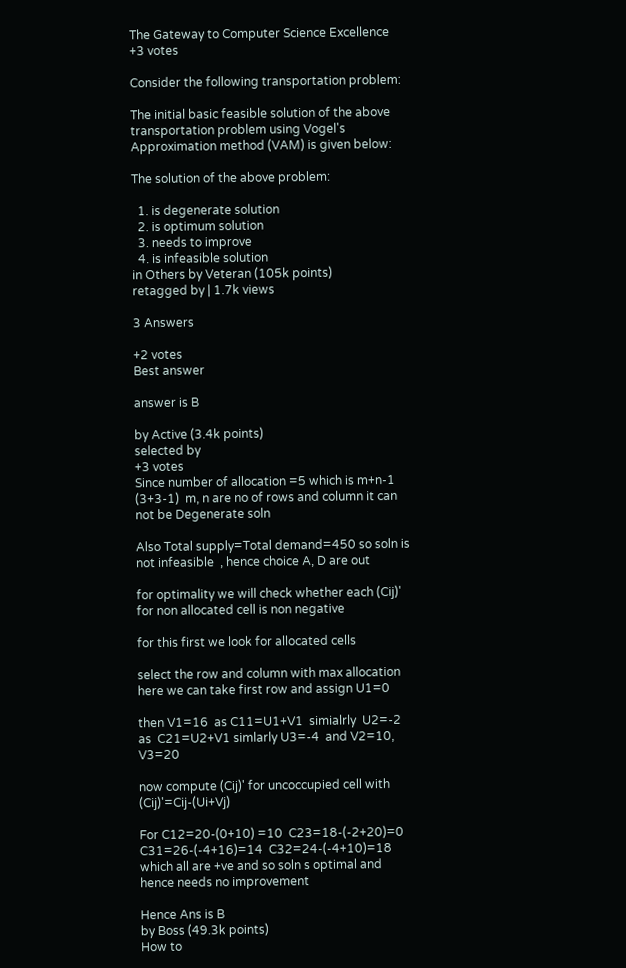The Gateway to Computer Science Excellence
+3 votes

Consider the following transportation problem:

The initial basic feasible solution of the above transportation problem using Vogel's Approximation method (VAM) is given below:

The solution of the above problem:

  1. is degenerate solution
  2. is optimum solution
  3. needs to improve
  4. is infeasible solution
in Others by Veteran (105k points)
retagged by | 1.7k views

3 Answers

+2 votes
Best answer

answer is B

by Active (3.4k points)
selected by
+3 votes
Since number of allocation =5 which is m+n-1 (3+3-1)  m, n are no of rows and column it can not be Degenerate soln

Also Total supply=Total demand=450 so soln is not infeasible  , hence choice A, D are out

for optimality we will check whether each (Cij)'  for non allocated cell is non negative

for this first we look for allocated cells

select the row and column with max allocation here we can take first row and assign U1=0

then V1=16  as C11=U1+V1  simialrly  U2=-2 as  C21=U2+V1 simlarly U3=-4  and V2=10, V3=20

now compute (Cij)' for uncoccupied cell with (Cij)'=Cij-(Ui+Vj)

For C12=20-(0+10) =10  C23=18-(-2+20)=0  C31=26-(-4+16)=14  C32=24-(-4+10)=18  which all are +ve and so soln s optimal and hence needs no improvement

Hence Ans is B
by Boss (49.3k points)
How to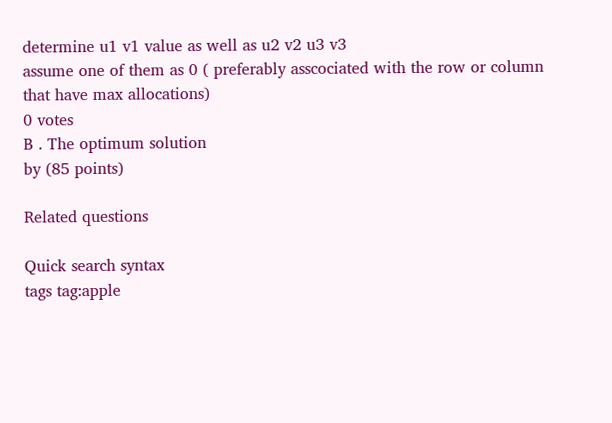determine u1 v1 value as well as u2 v2 u3 v3
assume one of them as 0 ( preferably asscociated with the row or column that have max allocations)
0 votes
B . The optimum solution
by (85 points)

Related questions

Quick search syntax
tags tag:apple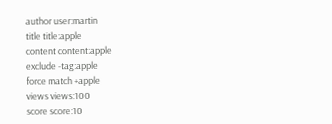author user:martin
title title:apple
content content:apple
exclude -tag:apple
force match +apple
views views:100
score score:10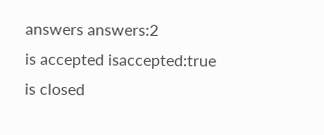answers answers:2
is accepted isaccepted:true
is closed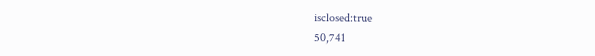isclosed:true
50,741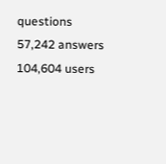questions
57,242 answers
104,604 users